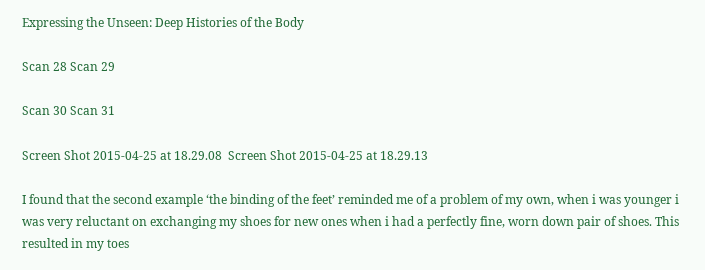Expressing the Unseen: Deep Histories of the Body

Scan 28 Scan 29

Scan 30 Scan 31

Screen Shot 2015-04-25 at 18.29.08  Screen Shot 2015-04-25 at 18.29.13

I found that the second example ‘the binding of the feet’ reminded me of a problem of my own, when i was younger i was very reluctant on exchanging my shoes for new ones when i had a perfectly fine, worn down pair of shoes. This resulted in my toes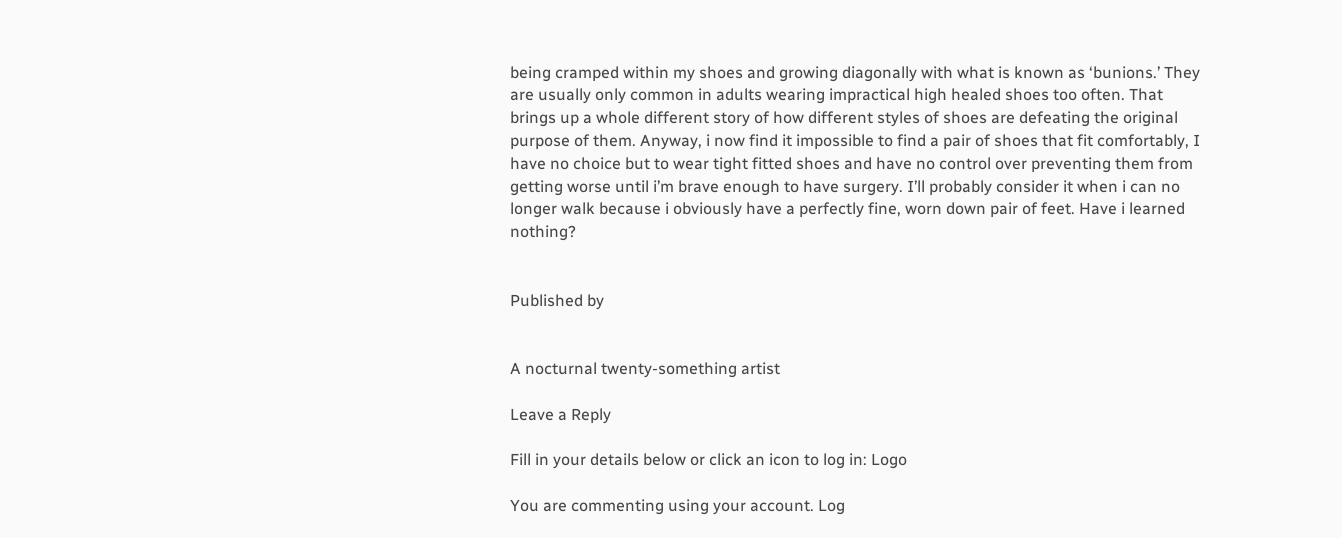being cramped within my shoes and growing diagonally with what is known as ‘bunions.’ They are usually only common in adults wearing impractical high healed shoes too often. That brings up a whole different story of how different styles of shoes are defeating the original purpose of them. Anyway, i now find it impossible to find a pair of shoes that fit comfortably, I have no choice but to wear tight fitted shoes and have no control over preventing them from getting worse until i’m brave enough to have surgery. I’ll probably consider it when i can no longer walk because i obviously have a perfectly fine, worn down pair of feet. Have i learned nothing?


Published by


A nocturnal twenty-something artist

Leave a Reply

Fill in your details below or click an icon to log in: Logo

You are commenting using your account. Log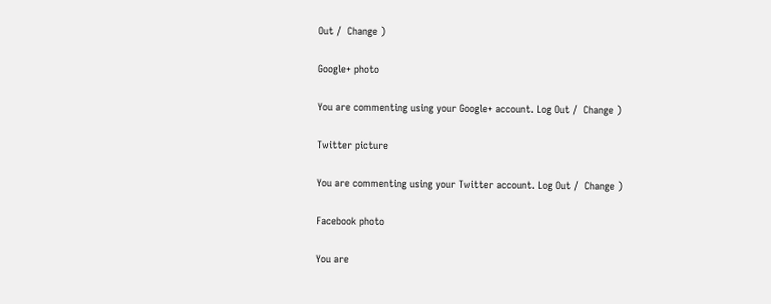Out /  Change )

Google+ photo

You are commenting using your Google+ account. Log Out /  Change )

Twitter picture

You are commenting using your Twitter account. Log Out /  Change )

Facebook photo

You are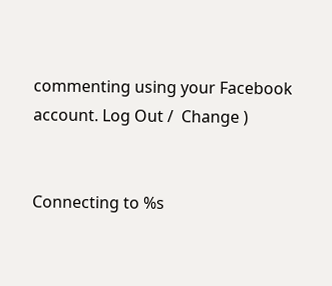commenting using your Facebook account. Log Out /  Change )


Connecting to %s